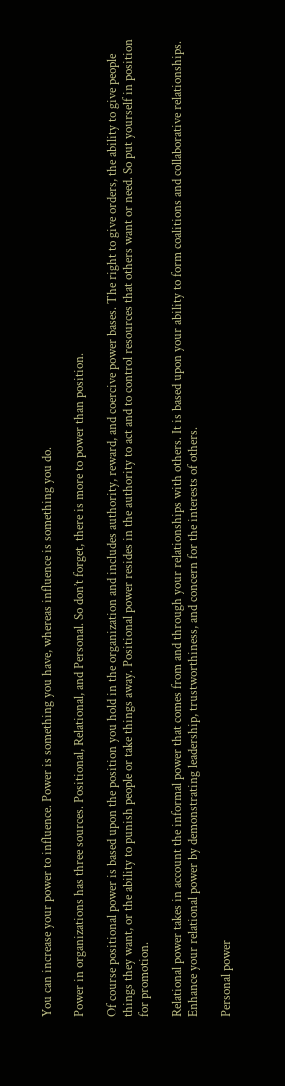You can increase your power to influence. Power is something you have, whereas influence is something you do.

Power in organizations has three sources. Positional, Relational, and Personal. So don’t forget, there is more to power than position.

Of course positional power is based upon the position you hold in the organization and includes authority, reward, and coercive power bases. The right to give orders, the ability to give people things they want, or the ability to punish people or take things away. Positional power resides in the authority to act and to control resources that others want or need. So put yourself in position for promotion.

Relational power takes in account the informal power that comes from and through your relationships with others. It is based upon your ability to form coalitions and collaborative relationships. Enhance your relational power by demonstrating leadership, trustworthiness, and concern for the interests of others.

Personal power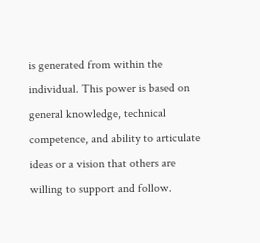is generated from within the individual. This power is based on general knowledge, technical competence, and ability to articulate ideas or a vision that others are willing to support and follow.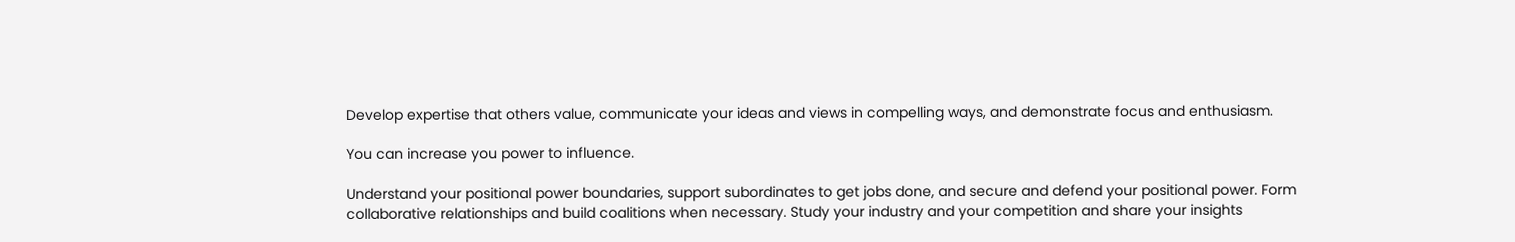Develop expertise that others value, communicate your ideas and views in compelling ways, and demonstrate focus and enthusiasm.

You can increase you power to influence.

Understand your positional power boundaries, support subordinates to get jobs done, and secure and defend your positional power. Form collaborative relationships and build coalitions when necessary. Study your industry and your competition and share your insights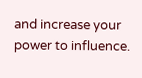and increase your power to influence.